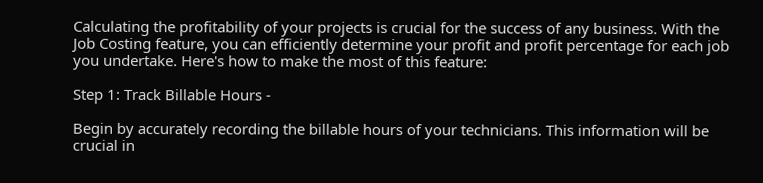Calculating the profitability of your projects is crucial for the success of any business. With the Job Costing feature, you can efficiently determine your profit and profit percentage for each job you undertake. Here's how to make the most of this feature:

Step 1: Track Billable Hours -

Begin by accurately recording the billable hours of your technicians. This information will be crucial in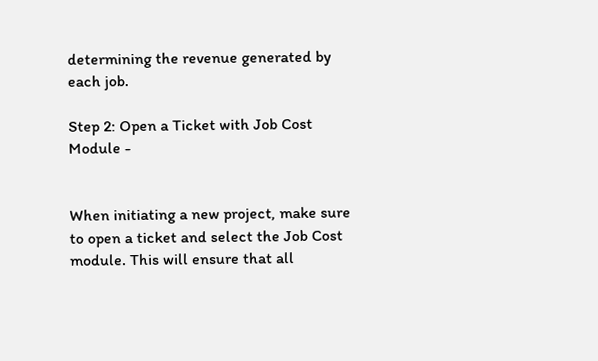determining the revenue generated by each job.

Step 2: Open a Ticket with Job Cost Module -


When initiating a new project, make sure to open a ticket and select the Job Cost module. This will ensure that all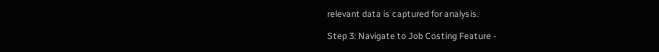relevant data is captured for analysis.

Step 3: Navigate to Job Costing Feature -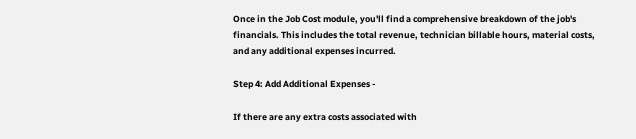Once in the Job Cost module, you'll find a comprehensive breakdown of the job's financials. This includes the total revenue, technician billable hours, material costs, and any additional expenses incurred.

Step 4: Add Additional Expenses -

If there are any extra costs associated with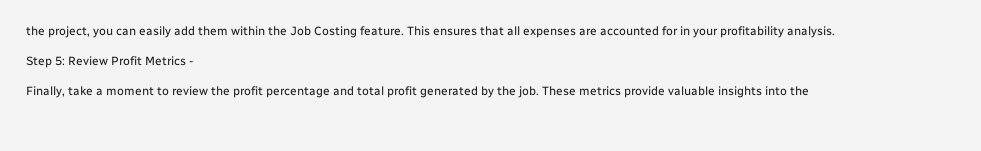the project, you can easily add them within the Job Costing feature. This ensures that all expenses are accounted for in your profitability analysis.

Step 5: Review Profit Metrics -

Finally, take a moment to review the profit percentage and total profit generated by the job. These metrics provide valuable insights into the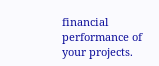financial performance of your projects.